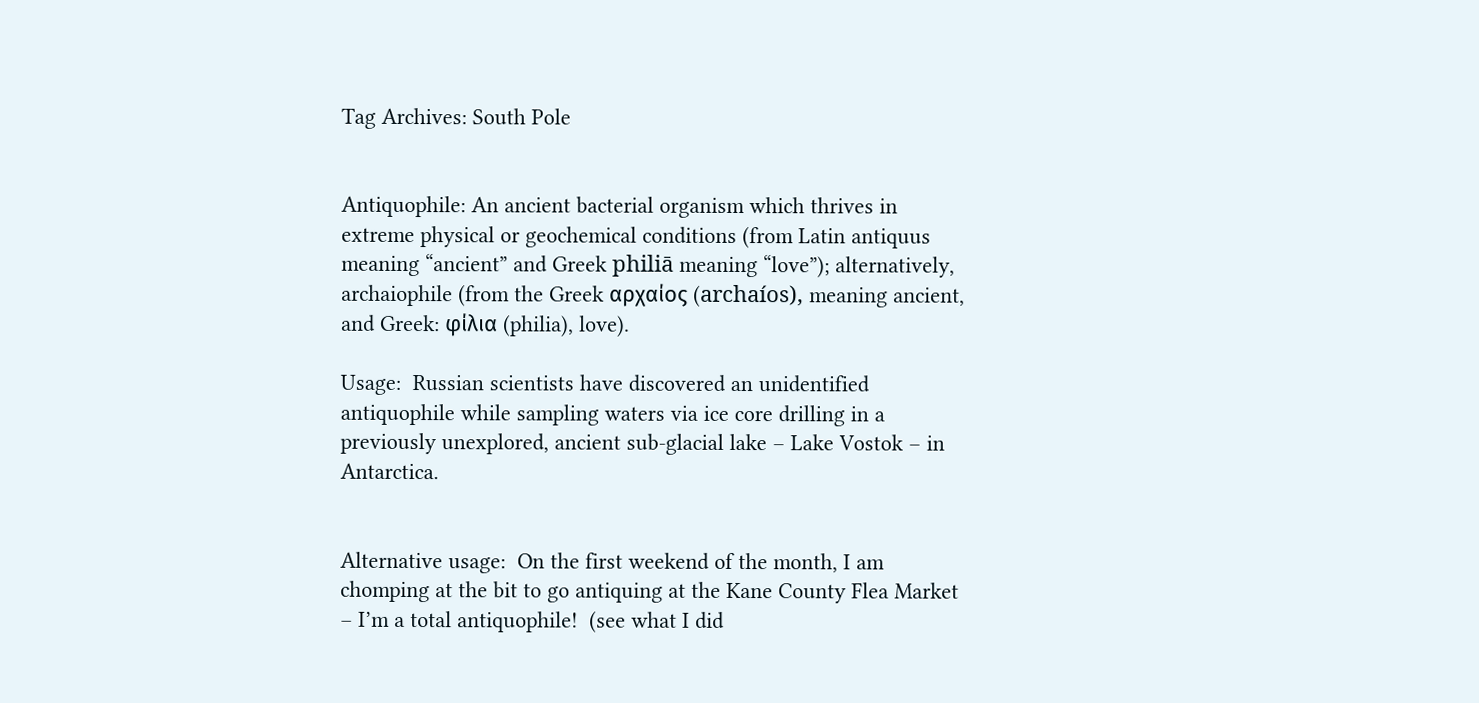Tag Archives: South Pole


Antiquophile: An ancient bacterial organism which thrives in extreme physical or geochemical conditions (from Latin antiquus meaning “ancient” and Greek philiā meaning “love”); alternatively, archaiophile (from the Greek αρχαίος (archaíos), meaning ancient, and Greek: φίλια (philia), love).

Usage:  Russian scientists have discovered an unidentified antiquophile while sampling waters via ice core drilling in a previously unexplored, ancient sub-glacial lake – Lake Vostok – in Antarctica.


Alternative usage:  On the first weekend of the month, I am chomping at the bit to go antiquing at the Kane County Flea Market – I’m a total antiquophile!  (see what I did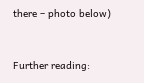there – photo below)



Further reading: